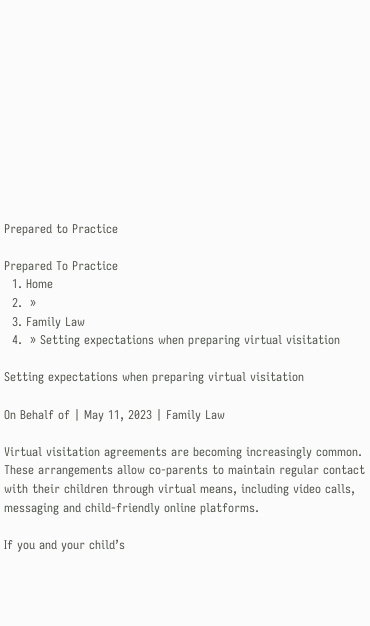Prepared to Practice

Prepared To Practice
  1. Home
  2.  »
  3. Family Law
  4.  » Setting expectations when preparing virtual visitation

Setting expectations when preparing virtual visitation

On Behalf of | May 11, 2023 | Family Law

Virtual visitation agreements are becoming increasingly common. These arrangements allow co-parents to maintain regular contact with their children through virtual means, including video calls, messaging and child-friendly online platforms.

If you and your child’s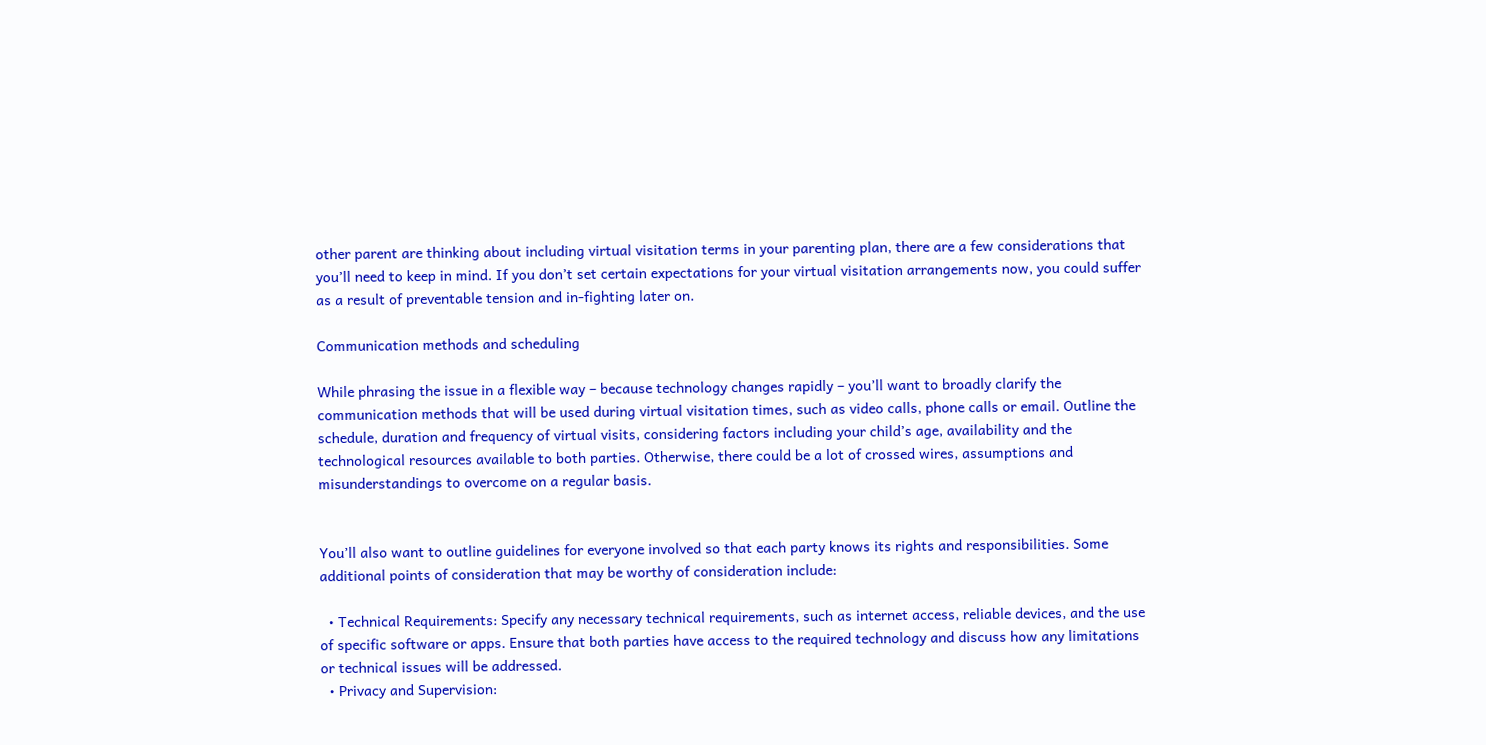other parent are thinking about including virtual visitation terms in your parenting plan, there are a few considerations that you’ll need to keep in mind. If you don’t set certain expectations for your virtual visitation arrangements now, you could suffer as a result of preventable tension and in-fighting later on.

Communication methods and scheduling

While phrasing the issue in a flexible way – because technology changes rapidly – you’ll want to broadly clarify the communication methods that will be used during virtual visitation times, such as video calls, phone calls or email. Outline the schedule, duration and frequency of virtual visits, considering factors including your child’s age, availability and the technological resources available to both parties. Otherwise, there could be a lot of crossed wires, assumptions and misunderstandings to overcome on a regular basis.


You’ll also want to outline guidelines for everyone involved so that each party knows its rights and responsibilities. Some additional points of consideration that may be worthy of consideration include:

  • Technical Requirements: Specify any necessary technical requirements, such as internet access, reliable devices, and the use of specific software or apps. Ensure that both parties have access to the required technology and discuss how any limitations or technical issues will be addressed.
  • Privacy and Supervision: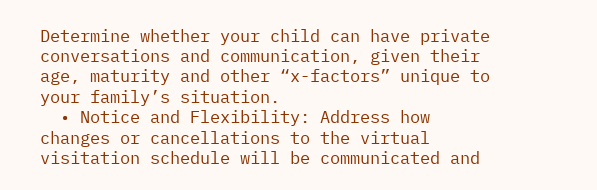Determine whether your child can have private conversations and communication, given their age, maturity and other “x-factors” unique to your family’s situation.
  • Notice and Flexibility: Address how changes or cancellations to the virtual visitation schedule will be communicated and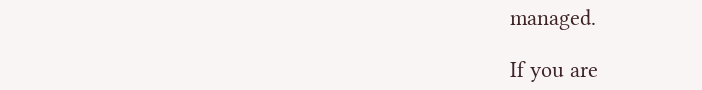managed.

If you are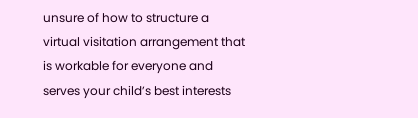unsure of how to structure a virtual visitation arrangement that is workable for everyone and serves your child’s best interests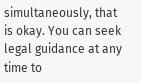simultaneously, that is okay. You can seek legal guidance at any time to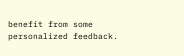benefit from some personalized feedback.